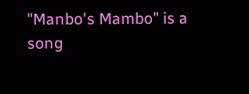"Manbo's Mambo" is a song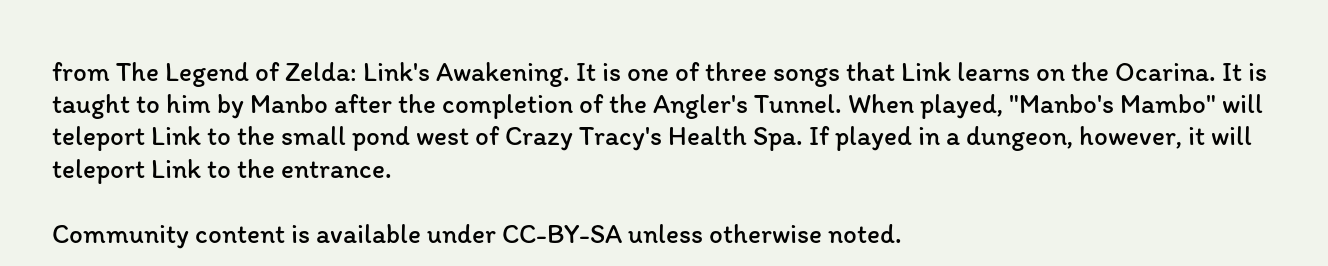from The Legend of Zelda: Link's Awakening. It is one of three songs that Link learns on the Ocarina. It is taught to him by Manbo after the completion of the Angler's Tunnel. When played, "Manbo's Mambo" will teleport Link to the small pond west of Crazy Tracy's Health Spa. If played in a dungeon, however, it will teleport Link to the entrance.

Community content is available under CC-BY-SA unless otherwise noted.